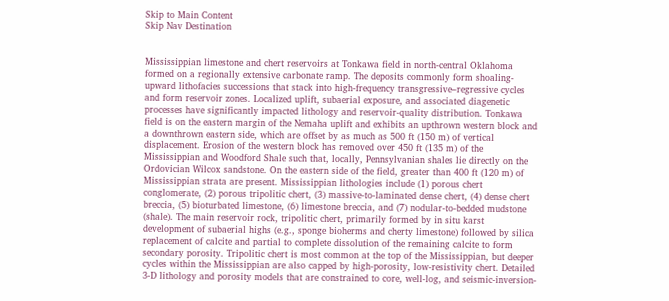Skip to Main Content
Skip Nav Destination


Mississippian limestone and chert reservoirs at Tonkawa field in north-central Oklahoma formed on a regionally extensive carbonate ramp. The deposits commonly form shoaling-upward lithofacies successions that stack into high-frequency transgressive–regressive cycles and form reservoir zones. Localized uplift, subaerial exposure, and associated diagenetic processes have significantly impacted lithology and reservoir-quality distribution. Tonkawa field is on the eastern margin of the Nemaha uplift and exhibits an upthrown western block and a downthrown eastern side, which are offset by as much as 500 ft (150 m) of vertical displacement. Erosion of the western block has removed over 450 ft (135 m) of the Mississippian and Woodford Shale such that, locally, Pennsylvanian shales lie directly on the Ordovician Wilcox sandstone. On the eastern side of the field, greater than 400 ft (120 m) of Mississippian strata are present. Mississippian lithologies include (1) porous chert conglomerate, (2) porous tripolitic chert, (3) massive-to-laminated dense chert, (4) dense chert breccia, (5) bioturbated limestone, (6) limestone breccia, and (7) nodular-to-bedded mudstone (shale). The main reservoir rock, tripolitic chert, primarily formed by in situ karst development of subaerial highs (e.g., sponge bioherms and cherty limestone) followed by silica replacement of calcite and partial to complete dissolution of the remaining calcite to form secondary porosity. Tripolitic chert is most common at the top of the Mississippian, but deeper cycles within the Mississippian are also capped by high-porosity, low-resistivity chert. Detailed 3-D lithology and porosity models that are constrained to core, well-log, and seismic-inversion-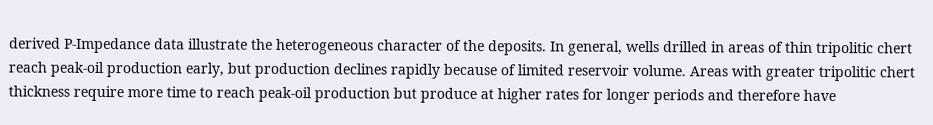derived P-Impedance data illustrate the heterogeneous character of the deposits. In general, wells drilled in areas of thin tripolitic chert reach peak-oil production early, but production declines rapidly because of limited reservoir volume. Areas with greater tripolitic chert thickness require more time to reach peak-oil production but produce at higher rates for longer periods and therefore have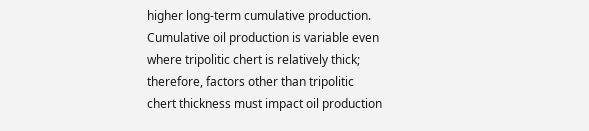higher long-term cumulative production. Cumulative oil production is variable even where tripolitic chert is relatively thick; therefore, factors other than tripolitic chert thickness must impact oil production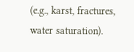(e.g., karst, fractures, water saturation).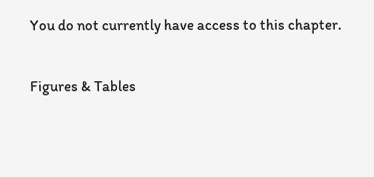You do not currently have access to this chapter.

Figures & Tables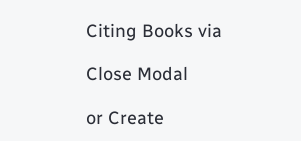Citing Books via

Close Modal

or Create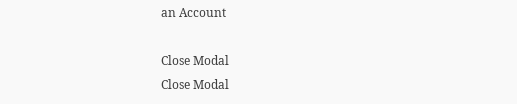an Account

Close Modal
Close Modal